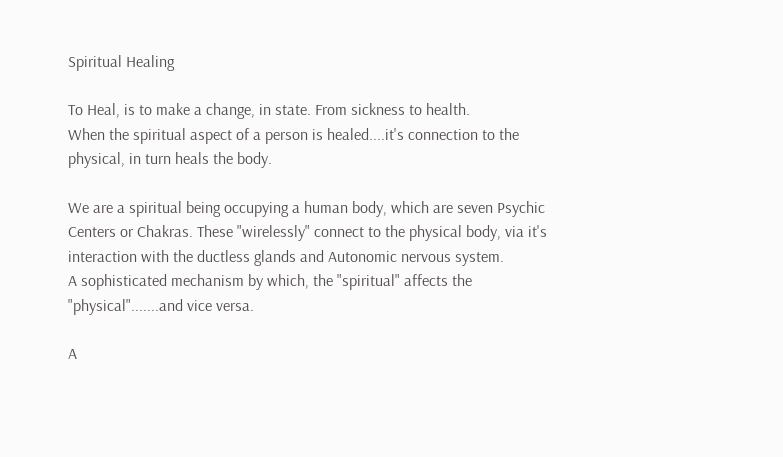Spiritual Healing

To Heal, is to make a change, in state. From sickness to health.
When the spiritual aspect of a person is healed....it's connection to the physical, in turn heals the body.

We are a spiritual being occupying a human body, which are seven Psychic Centers or Chakras. These "wirelessly" connect to the physical body, via it's interaction with the ductless glands and Autonomic nervous system.
A sophisticated mechanism by which, the "spiritual" affects the "physical".......and vice versa.

A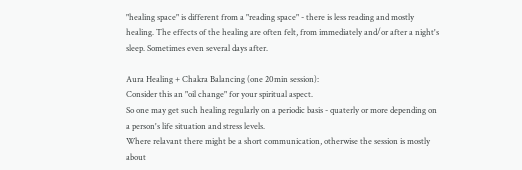"healing space" is different from a "reading space" - there is less reading and mostly healing. The effects of the healing are often felt, from immediately and/or after a night's sleep. Sometimes even several days after.

Aura Healing + Chakra Balancing (one 20min session):
Consider this an "oil change" for your spiritual aspect.
So one may get such healing regularly on a periodic basis - quaterly or more depending on a person's life situation and stress levels.
Where relavant there might be a short communication, otherwise the session is mostly about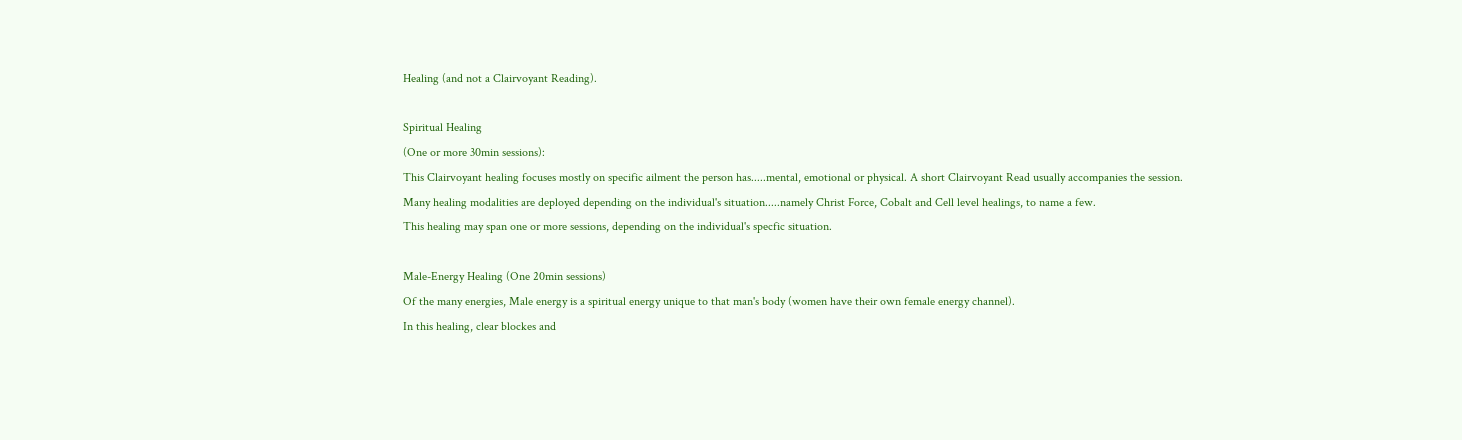Healing (and not a Clairvoyant Reading).

Spiritual Healing
(One or more 30min sessions):
This Clairvoyant healing focuses mostly on specific ailment the person has.....mental, emotional or physical. A short Clairvoyant Read usually accompanies the session.
Many healing modalities are deployed depending on the individual's situation.....namely Christ Force, Cobalt and Cell level healings, to name a few.
This healing may span one or more sessions, depending on the individual's specfic situation.

Male-Energy Healing (One 20min sessions)
Of the many energies, Male energy is a spiritual energy unique to that man's body (women have their own female energy channel).
In this healing, clear blockes and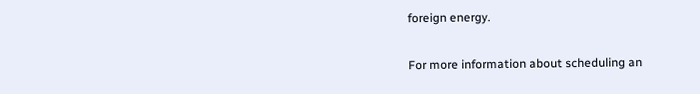foreign energy.

For more information about scheduling an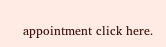appointment click here.